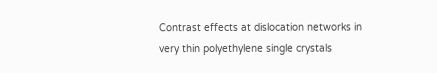Contrast effects at dislocation networks in very thin polyethylene single crystals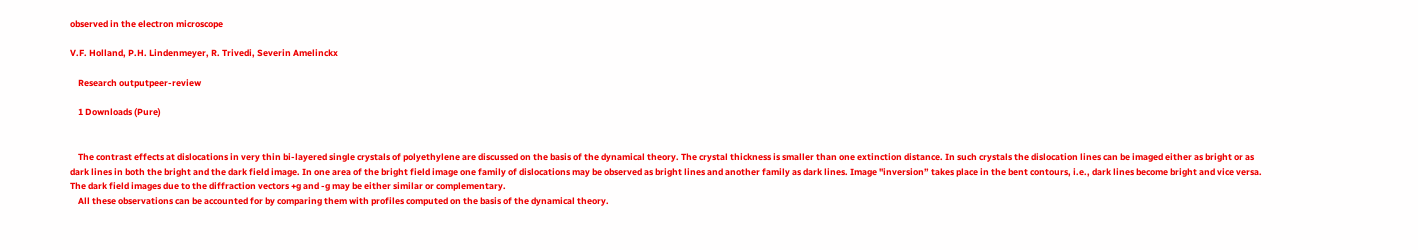observed in the electron microscope

V.F. Holland, P.H. Lindenmeyer, R. Trivedi, Severin Amelinckx

    Research outputpeer-review

    1 Downloads (Pure)


    The contrast effects at dislocations in very thin bi-layered single crystals of polyethylene are discussed on the basis of the dynamical theory. The crystal thickness is smaller than one extinction distance. In such crystals the dislocation lines can be imaged either as bright or as dark lines in both the bright and the dark field image. In one area of the bright field image one family of dislocations may be observed as bright lines and another family as dark lines. Image "inversion” takes place in the bent contours, i.e., dark lines become bright and vice versa. The dark field images due to the diffraction vectors +g and -g may be either similar or complementary.
    All these observations can be accounted for by comparing them with profiles computed on the basis of the dynamical theory.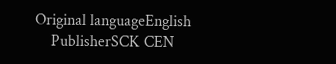Original languageEnglish
    PublisherSCK CEN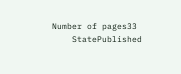Number of pages33
    StatePublished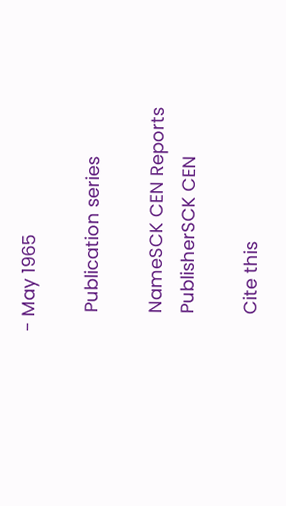- May 1965

    Publication series

    NameSCK CEN Reports
    PublisherSCK CEN

    Cite this